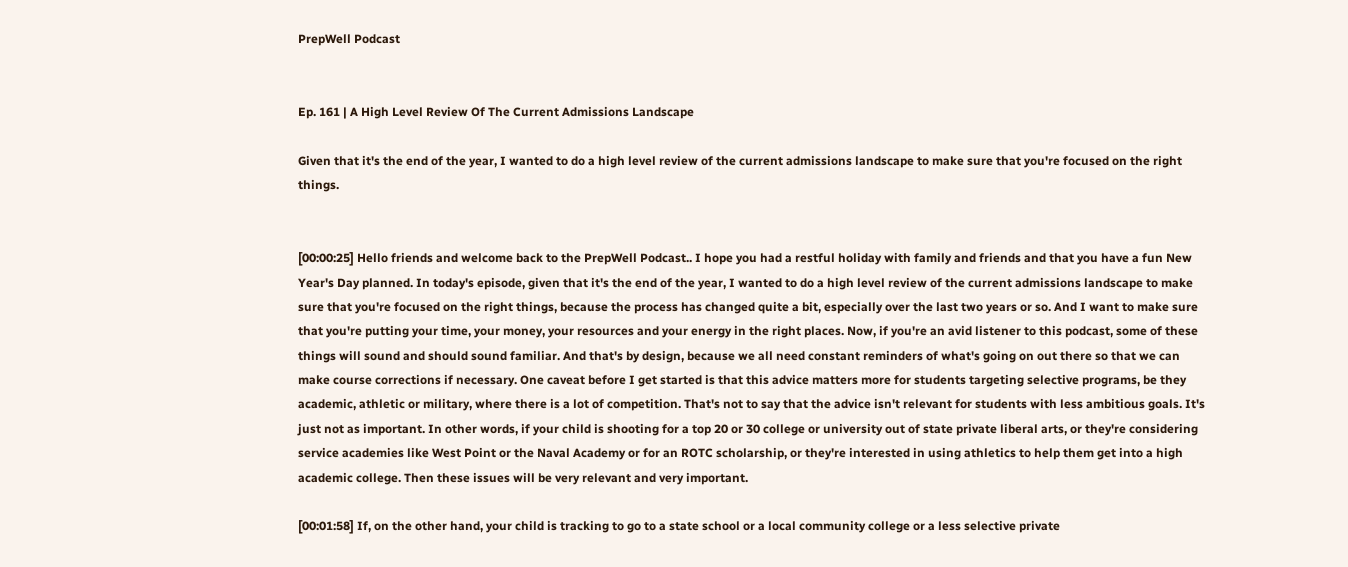PrepWell Podcast


Ep. 161 | A High Level Review Of The Current Admissions Landscape

Given that it's the end of the year, I wanted to do a high level review of the current admissions landscape to make sure that you're focused on the right things.


[00:00:25] Hello friends and welcome back to the PrepWell Podcast.. I hope you had a restful holiday with family and friends and that you have a fun New Year's Day planned. In today's episode, given that it's the end of the year, I wanted to do a high level review of the current admissions landscape to make sure that you're focused on the right things, because the process has changed quite a bit, especially over the last two years or so. And I want to make sure that you're putting your time, your money, your resources and your energy in the right places. Now, if you're an avid listener to this podcast, some of these things will sound and should sound familiar. And that's by design, because we all need constant reminders of what's going on out there so that we can make course corrections if necessary. One caveat before I get started is that this advice matters more for students targeting selective programs, be they academic, athletic or military, where there is a lot of competition. That's not to say that the advice isn't relevant for students with less ambitious goals. It's just not as important. In other words, if your child is shooting for a top 20 or 30 college or university out of state private liberal arts, or they're considering service academies like West Point or the Naval Academy or for an ROTC scholarship, or they're interested in using athletics to help them get into a high academic college. Then these issues will be very relevant and very important.

[00:01:58] If, on the other hand, your child is tracking to go to a state school or a local community college or a less selective private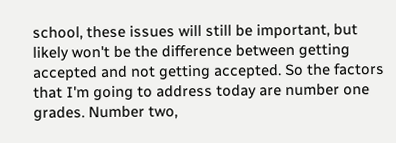school, these issues will still be important, but likely won't be the difference between getting accepted and not getting accepted. So the factors that I'm going to address today are number one grades. Number two,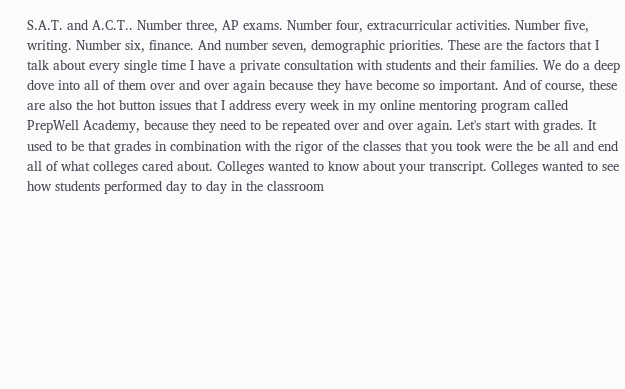S.A.T. and A.C.T.. Number three, AP exams. Number four, extracurricular activities. Number five, writing. Number six, finance. And number seven, demographic priorities. These are the factors that I talk about every single time I have a private consultation with students and their families. We do a deep dove into all of them over and over again because they have become so important. And of course, these are also the hot button issues that I address every week in my online mentoring program called PrepWell Academy, because they need to be repeated over and over again. Let's start with grades. It used to be that grades in combination with the rigor of the classes that you took were the be all and end all of what colleges cared about. Colleges wanted to know about your transcript. Colleges wanted to see how students performed day to day in the classroom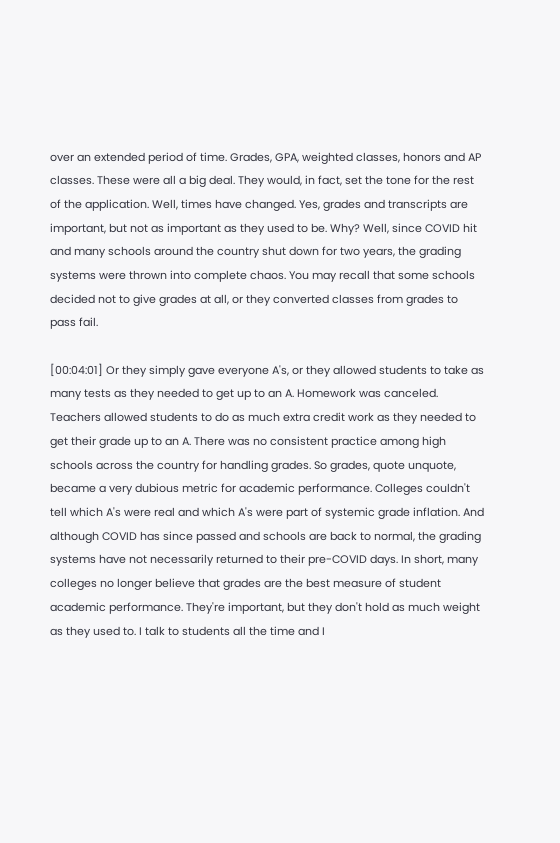over an extended period of time. Grades, GPA, weighted classes, honors and AP classes. These were all a big deal. They would, in fact, set the tone for the rest of the application. Well, times have changed. Yes, grades and transcripts are important, but not as important as they used to be. Why? Well, since COVID hit and many schools around the country shut down for two years, the grading systems were thrown into complete chaos. You may recall that some schools decided not to give grades at all, or they converted classes from grades to pass fail.

[00:04:01] Or they simply gave everyone A's, or they allowed students to take as many tests as they needed to get up to an A. Homework was canceled. Teachers allowed students to do as much extra credit work as they needed to get their grade up to an A. There was no consistent practice among high schools across the country for handling grades. So grades, quote unquote, became a very dubious metric for academic performance. Colleges couldn't tell which A's were real and which A's were part of systemic grade inflation. And although COVID has since passed and schools are back to normal, the grading systems have not necessarily returned to their pre-COVID days. In short, many colleges no longer believe that grades are the best measure of student academic performance. They're important, but they don't hold as much weight as they used to. I talk to students all the time and I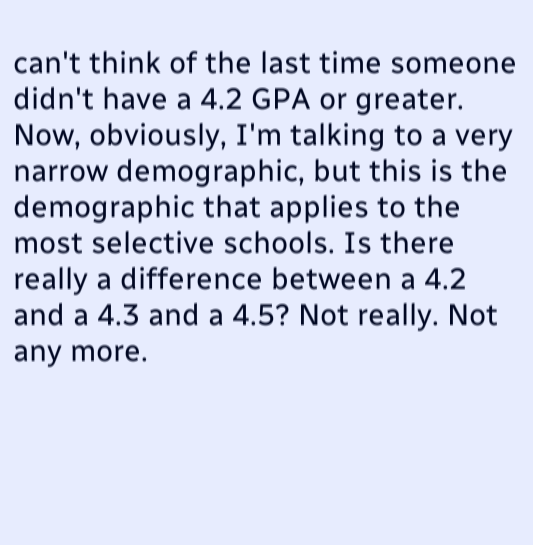can't think of the last time someone didn't have a 4.2 GPA or greater. Now, obviously, I'm talking to a very narrow demographic, but this is the demographic that applies to the most selective schools. Is there really a difference between a 4.2 and a 4.3 and a 4.5? Not really. Not any more.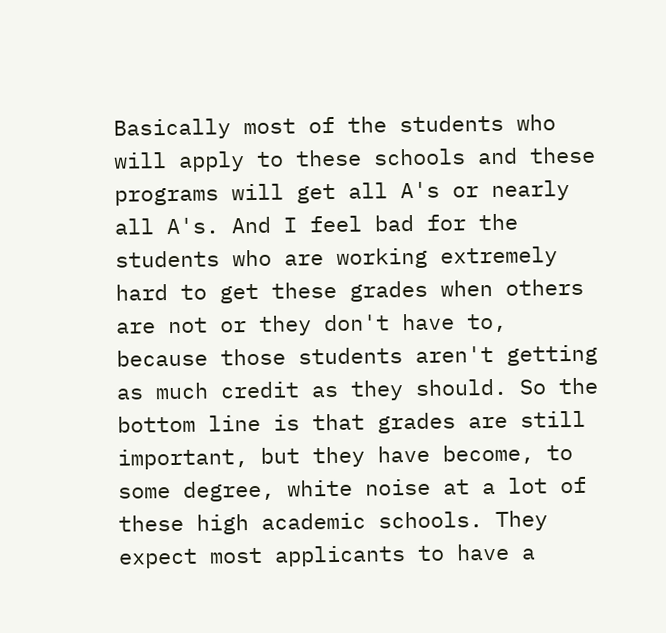Basically most of the students who will apply to these schools and these programs will get all A's or nearly all A's. And I feel bad for the students who are working extremely hard to get these grades when others are not or they don't have to, because those students aren't getting as much credit as they should. So the bottom line is that grades are still important, but they have become, to some degree, white noise at a lot of these high academic schools. They expect most applicants to have a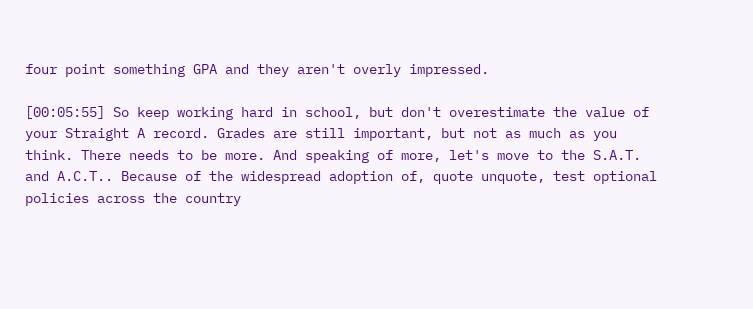four point something GPA and they aren't overly impressed.

[00:05:55] So keep working hard in school, but don't overestimate the value of your Straight A record. Grades are still important, but not as much as you think. There needs to be more. And speaking of more, let's move to the S.A.T. and A.C.T.. Because of the widespread adoption of, quote unquote, test optional policies across the country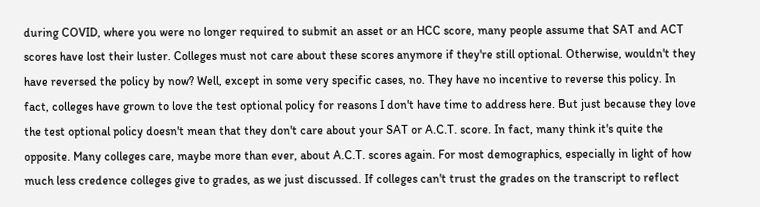during COVID, where you were no longer required to submit an asset or an HCC score, many people assume that SAT and ACT scores have lost their luster. Colleges must not care about these scores anymore if they're still optional. Otherwise, wouldn't they have reversed the policy by now? Well, except in some very specific cases, no. They have no incentive to reverse this policy. In fact, colleges have grown to love the test optional policy for reasons I don't have time to address here. But just because they love the test optional policy doesn't mean that they don't care about your SAT or A.C.T. score. In fact, many think it's quite the opposite. Many colleges care, maybe more than ever, about A.C.T. scores again. For most demographics, especially in light of how much less credence colleges give to grades, as we just discussed. If colleges can't trust the grades on the transcript to reflect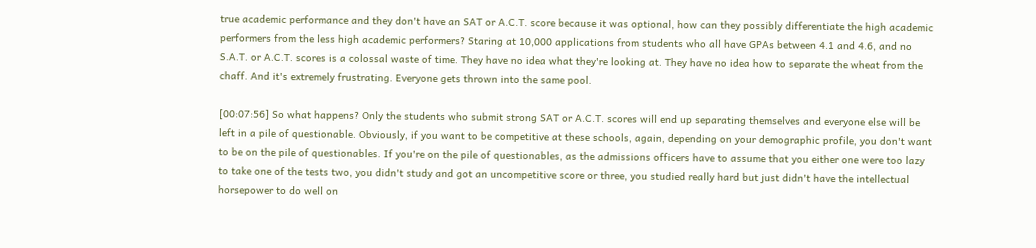true academic performance and they don't have an SAT or A.C.T. score because it was optional, how can they possibly differentiate the high academic performers from the less high academic performers? Staring at 10,000 applications from students who all have GPAs between 4.1 and 4.6, and no S.A.T. or A.C.T. scores is a colossal waste of time. They have no idea what they're looking at. They have no idea how to separate the wheat from the chaff. And it's extremely frustrating. Everyone gets thrown into the same pool.

[00:07:56] So what happens? Only the students who submit strong SAT or A.C.T. scores will end up separating themselves and everyone else will be left in a pile of questionable. Obviously, if you want to be competitive at these schools, again, depending on your demographic profile, you don't want to be on the pile of questionables. If you're on the pile of questionables, as the admissions officers have to assume that you either one were too lazy to take one of the tests two, you didn't study and got an uncompetitive score or three, you studied really hard but just didn't have the intellectual horsepower to do well on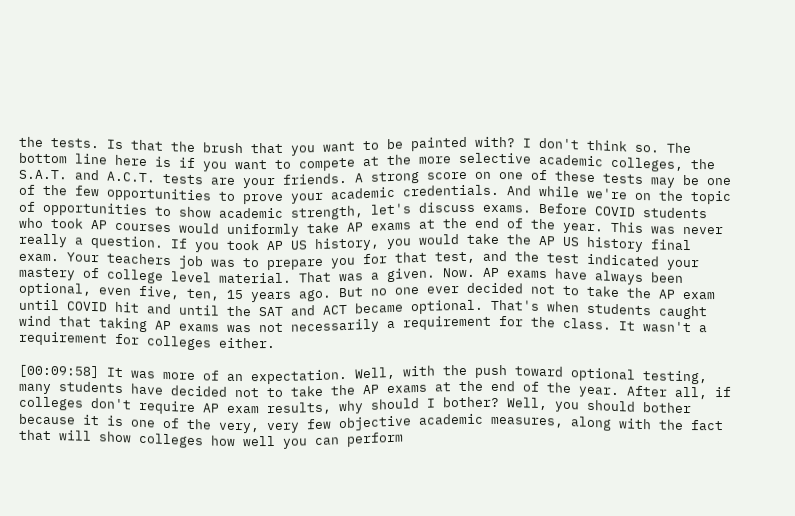the tests. Is that the brush that you want to be painted with? I don't think so. The bottom line here is if you want to compete at the more selective academic colleges, the S.A.T. and A.C.T. tests are your friends. A strong score on one of these tests may be one of the few opportunities to prove your academic credentials. And while we're on the topic of opportunities to show academic strength, let's discuss exams. Before COVID students who took AP courses would uniformly take AP exams at the end of the year. This was never really a question. If you took AP US history, you would take the AP US history final exam. Your teachers job was to prepare you for that test, and the test indicated your mastery of college level material. That was a given. Now. AP exams have always been optional, even five, ten, 15 years ago. But no one ever decided not to take the AP exam until COVID hit and until the SAT and ACT became optional. That's when students caught wind that taking AP exams was not necessarily a requirement for the class. It wasn't a requirement for colleges either.

[00:09:58] It was more of an expectation. Well, with the push toward optional testing, many students have decided not to take the AP exams at the end of the year. After all, if colleges don't require AP exam results, why should I bother? Well, you should bother because it is one of the very, very few objective academic measures, along with the fact that will show colleges how well you can perform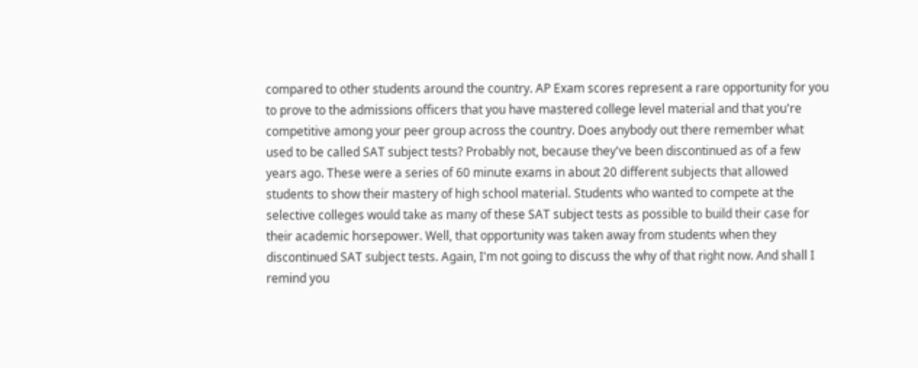compared to other students around the country. AP Exam scores represent a rare opportunity for you to prove to the admissions officers that you have mastered college level material and that you're competitive among your peer group across the country. Does anybody out there remember what used to be called SAT subject tests? Probably not, because they've been discontinued as of a few years ago. These were a series of 60 minute exams in about 20 different subjects that allowed students to show their mastery of high school material. Students who wanted to compete at the selective colleges would take as many of these SAT subject tests as possible to build their case for their academic horsepower. Well, that opportunity was taken away from students when they discontinued SAT subject tests. Again, I'm not going to discuss the why of that right now. And shall I remind you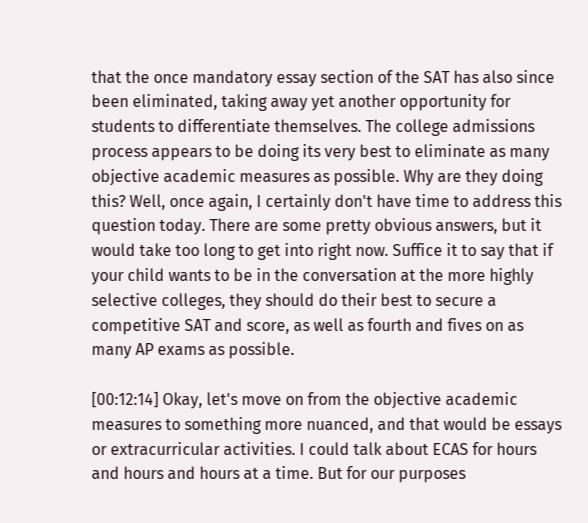that the once mandatory essay section of the SAT has also since been eliminated, taking away yet another opportunity for students to differentiate themselves. The college admissions process appears to be doing its very best to eliminate as many objective academic measures as possible. Why are they doing this? Well, once again, I certainly don't have time to address this question today. There are some pretty obvious answers, but it would take too long to get into right now. Suffice it to say that if your child wants to be in the conversation at the more highly selective colleges, they should do their best to secure a competitive SAT and score, as well as fourth and fives on as many AP exams as possible.

[00:12:14] Okay, let's move on from the objective academic measures to something more nuanced, and that would be essays or extracurricular activities. I could talk about ECAS for hours and hours and hours at a time. But for our purposes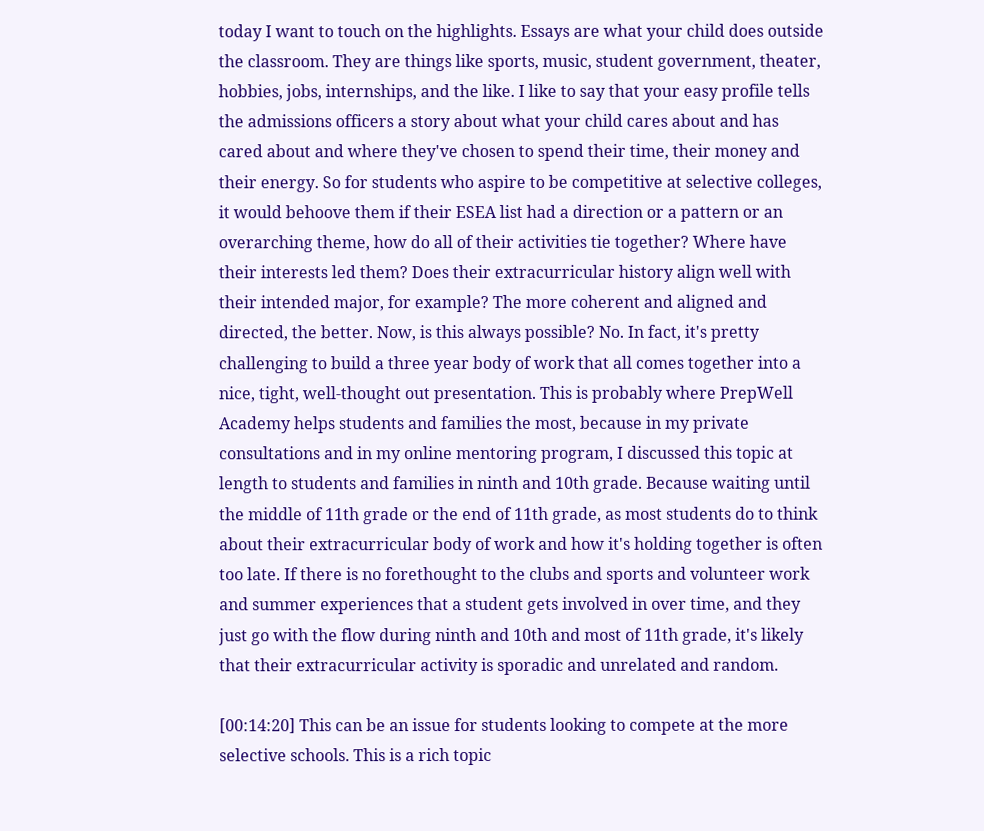today I want to touch on the highlights. Essays are what your child does outside the classroom. They are things like sports, music, student government, theater, hobbies, jobs, internships, and the like. I like to say that your easy profile tells the admissions officers a story about what your child cares about and has cared about and where they've chosen to spend their time, their money and their energy. So for students who aspire to be competitive at selective colleges, it would behoove them if their ESEA list had a direction or a pattern or an overarching theme, how do all of their activities tie together? Where have their interests led them? Does their extracurricular history align well with their intended major, for example? The more coherent and aligned and directed, the better. Now, is this always possible? No. In fact, it's pretty challenging to build a three year body of work that all comes together into a nice, tight, well-thought out presentation. This is probably where PrepWell Academy helps students and families the most, because in my private consultations and in my online mentoring program, I discussed this topic at length to students and families in ninth and 10th grade. Because waiting until the middle of 11th grade or the end of 11th grade, as most students do to think about their extracurricular body of work and how it's holding together is often too late. If there is no forethought to the clubs and sports and volunteer work and summer experiences that a student gets involved in over time, and they just go with the flow during ninth and 10th and most of 11th grade, it's likely that their extracurricular activity is sporadic and unrelated and random.

[00:14:20] This can be an issue for students looking to compete at the more selective schools. This is a rich topic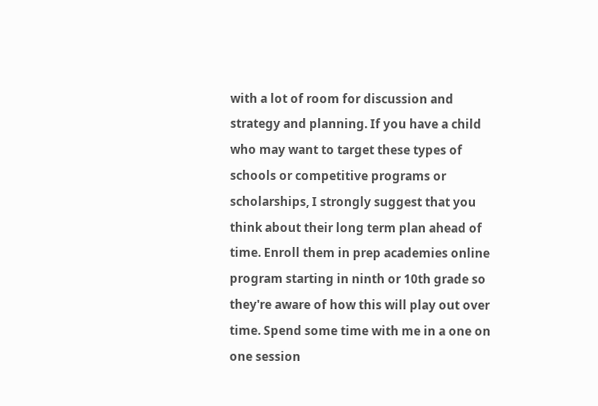with a lot of room for discussion and strategy and planning. If you have a child who may want to target these types of schools or competitive programs or scholarships, I strongly suggest that you think about their long term plan ahead of time. Enroll them in prep academies online program starting in ninth or 10th grade so they're aware of how this will play out over time. Spend some time with me in a one on one session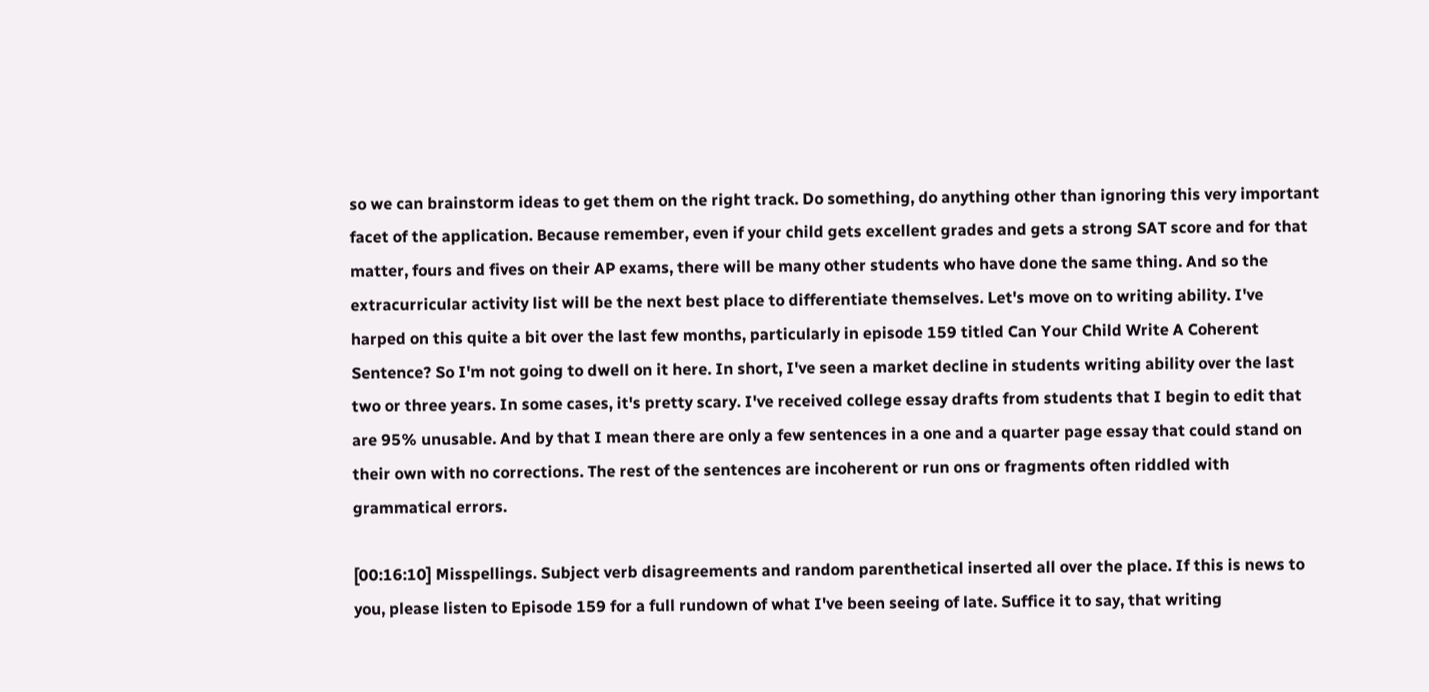so we can brainstorm ideas to get them on the right track. Do something, do anything other than ignoring this very important facet of the application. Because remember, even if your child gets excellent grades and gets a strong SAT score and for that matter, fours and fives on their AP exams, there will be many other students who have done the same thing. And so the extracurricular activity list will be the next best place to differentiate themselves. Let's move on to writing ability. I've harped on this quite a bit over the last few months, particularly in episode 159 titled Can Your Child Write A Coherent Sentence? So I'm not going to dwell on it here. In short, I've seen a market decline in students writing ability over the last two or three years. In some cases, it's pretty scary. I've received college essay drafts from students that I begin to edit that are 95% unusable. And by that I mean there are only a few sentences in a one and a quarter page essay that could stand on their own with no corrections. The rest of the sentences are incoherent or run ons or fragments often riddled with grammatical errors.

[00:16:10] Misspellings. Subject verb disagreements and random parenthetical inserted all over the place. If this is news to you, please listen to Episode 159 for a full rundown of what I've been seeing of late. Suffice it to say, that writing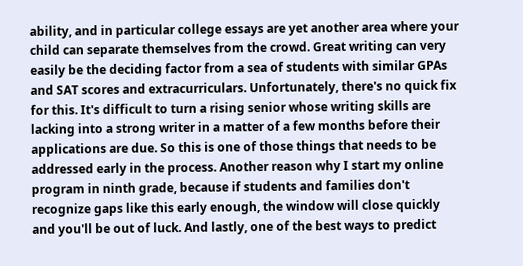ability, and in particular college essays are yet another area where your child can separate themselves from the crowd. Great writing can very easily be the deciding factor from a sea of students with similar GPAs and SAT scores and extracurriculars. Unfortunately, there's no quick fix for this. It's difficult to turn a rising senior whose writing skills are lacking into a strong writer in a matter of a few months before their applications are due. So this is one of those things that needs to be addressed early in the process. Another reason why I start my online program in ninth grade, because if students and families don't recognize gaps like this early enough, the window will close quickly and you'll be out of luck. And lastly, one of the best ways to predict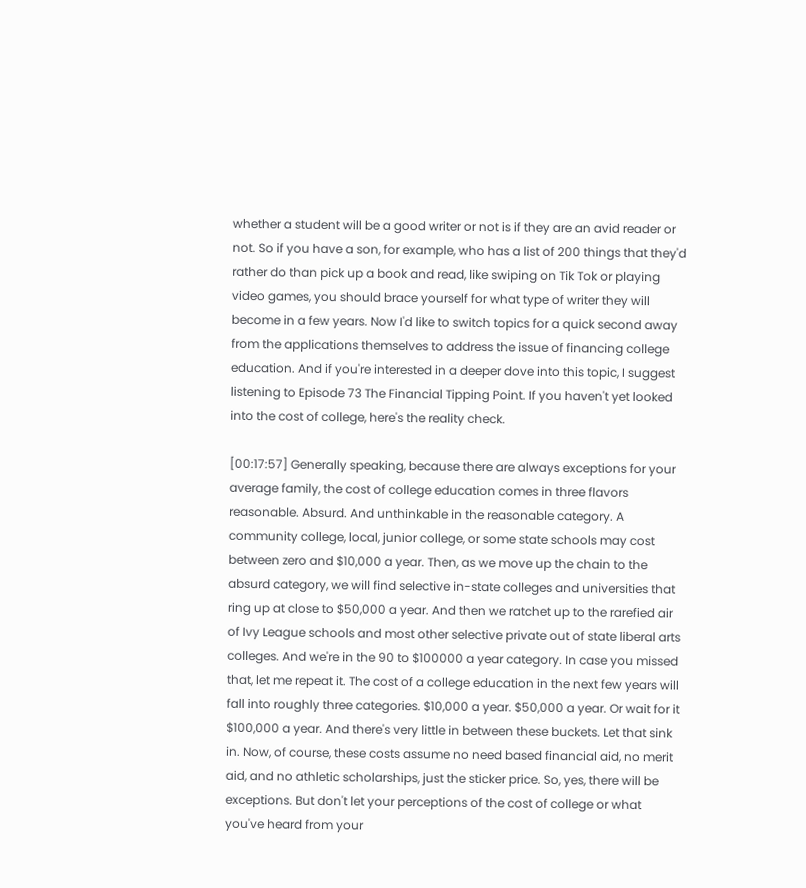whether a student will be a good writer or not is if they are an avid reader or not. So if you have a son, for example, who has a list of 200 things that they'd rather do than pick up a book and read, like swiping on Tik Tok or playing video games, you should brace yourself for what type of writer they will become in a few years. Now I'd like to switch topics for a quick second away from the applications themselves to address the issue of financing college education. And if you're interested in a deeper dove into this topic, I suggest listening to Episode 73 The Financial Tipping Point. If you haven't yet looked into the cost of college, here's the reality check.

[00:17:57] Generally speaking, because there are always exceptions for your average family, the cost of college education comes in three flavors reasonable. Absurd. And unthinkable in the reasonable category. A community college, local, junior college, or some state schools may cost between zero and $10,000 a year. Then, as we move up the chain to the absurd category, we will find selective in-state colleges and universities that ring up at close to $50,000 a year. And then we ratchet up to the rarefied air of Ivy League schools and most other selective private out of state liberal arts colleges. And we're in the 90 to $100000 a year category. In case you missed that, let me repeat it. The cost of a college education in the next few years will fall into roughly three categories. $10,000 a year. $50,000 a year. Or wait for it $100,000 a year. And there's very little in between these buckets. Let that sink in. Now, of course, these costs assume no need based financial aid, no merit aid, and no athletic scholarships, just the sticker price. So, yes, there will be exceptions. But don't let your perceptions of the cost of college or what you've heard from your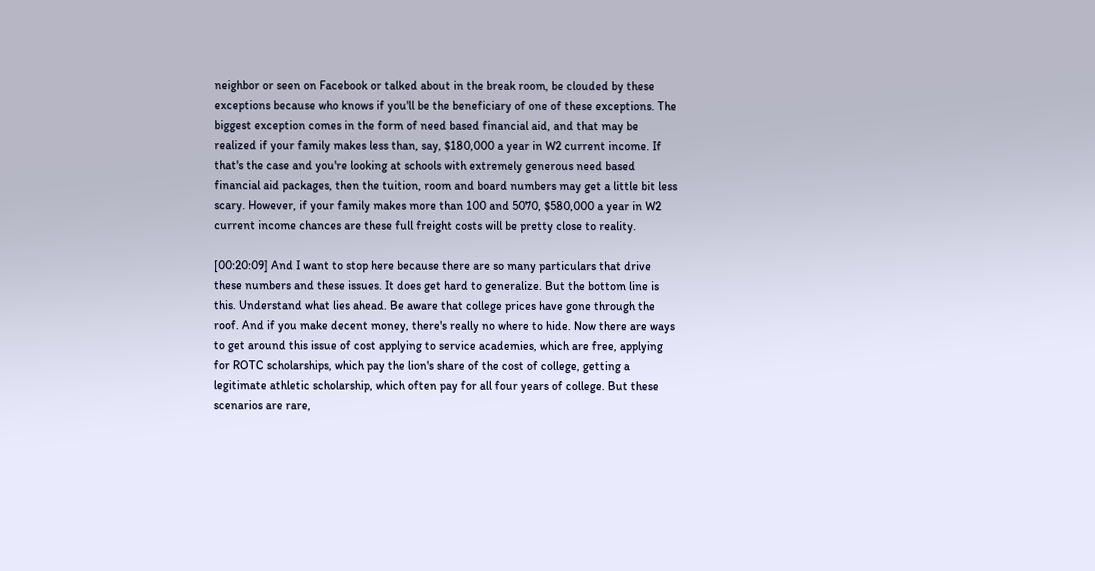neighbor or seen on Facebook or talked about in the break room, be clouded by these exceptions because who knows if you'll be the beneficiary of one of these exceptions. The biggest exception comes in the form of need based financial aid, and that may be realized if your family makes less than, say, $180,000 a year in W2 current income. If that's the case and you're looking at schools with extremely generous need based financial aid packages, then the tuition, room and board numbers may get a little bit less scary. However, if your family makes more than 100 and 5070, $580,000 a year in W2 current income chances are these full freight costs will be pretty close to reality.

[00:20:09] And I want to stop here because there are so many particulars that drive these numbers and these issues. It does get hard to generalize. But the bottom line is this. Understand what lies ahead. Be aware that college prices have gone through the roof. And if you make decent money, there's really no where to hide. Now there are ways to get around this issue of cost applying to service academies, which are free, applying for ROTC scholarships, which pay the lion's share of the cost of college, getting a legitimate athletic scholarship, which often pay for all four years of college. But these scenarios are rare,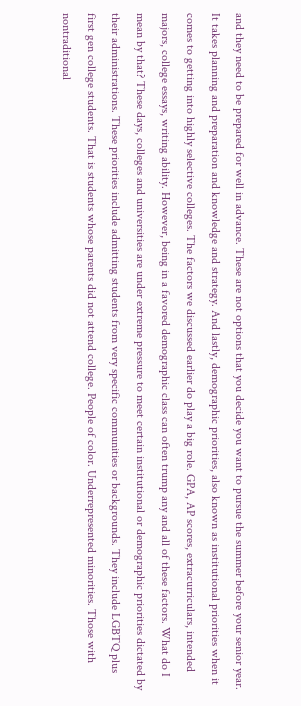and they need to be prepared for well in advance. These are not options that you decide you want to pursue the summer before your senior year. It takes planning and preparation and knowledge and strategy. And lastly, demographic priorities, also known as institutional priorities when it comes to getting into highly selective colleges. The factors we discussed earlier do play a big role. GPA, AP scores, extracurriculars, intended majors, college essays, writing ability. However, being in a favored demographic class can often trump any and all of these factors. What do I mean by that? These days, colleges and universities are under extreme pressure to meet certain institutional or demographic priorities dictated by their administrations. These priorities include admitting students from very specific communities or backgrounds. They include LGBTQ plus first gen college students. That is students whose parents did not attend college. People of color. Underrepresented minorities. Those with nontraditional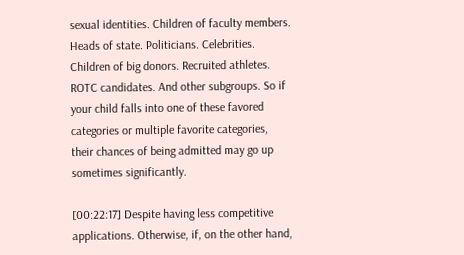sexual identities. Children of faculty members. Heads of state. Politicians. Celebrities. Children of big donors. Recruited athletes. ROTC candidates. And other subgroups. So if your child falls into one of these favored categories or multiple favorite categories, their chances of being admitted may go up sometimes significantly.

[00:22:17] Despite having less competitive applications. Otherwise, if, on the other hand,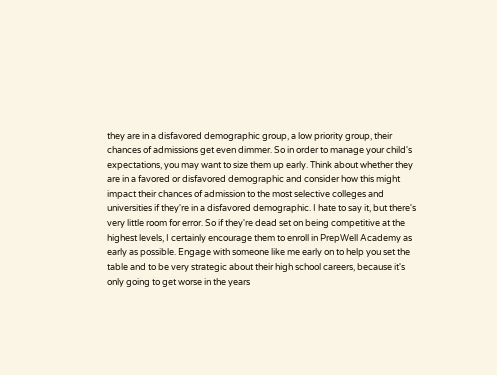they are in a disfavored demographic group, a low priority group, their chances of admissions get even dimmer. So in order to manage your child's expectations, you may want to size them up early. Think about whether they are in a favored or disfavored demographic and consider how this might impact their chances of admission to the most selective colleges and universities if they're in a disfavored demographic. I hate to say it, but there's very little room for error. So if they're dead set on being competitive at the highest levels, I certainly encourage them to enroll in PrepWell Academy as early as possible. Engage with someone like me early on to help you set the table and to be very strategic about their high school careers, because it's only going to get worse in the years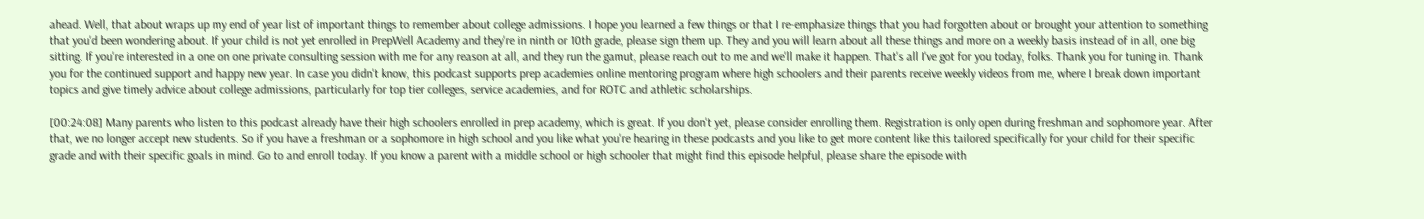ahead. Well, that about wraps up my end of year list of important things to remember about college admissions. I hope you learned a few things or that I re-emphasize things that you had forgotten about or brought your attention to something that you'd been wondering about. If your child is not yet enrolled in PrepWell Academy and they're in ninth or 10th grade, please sign them up. They and you will learn about all these things and more on a weekly basis instead of in all, one big sitting. If you're interested in a one on one private consulting session with me for any reason at all, and they run the gamut, please reach out to me and we'll make it happen. That's all I've got for you today, folks. Thank you for tuning in. Thank you for the continued support and happy new year. In case you didn't know, this podcast supports prep academies online mentoring program where high schoolers and their parents receive weekly videos from me, where I break down important topics and give timely advice about college admissions, particularly for top tier colleges, service academies, and for ROTC and athletic scholarships.

[00:24:08] Many parents who listen to this podcast already have their high schoolers enrolled in prep academy, which is great. If you don't yet, please consider enrolling them. Registration is only open during freshman and sophomore year. After that, we no longer accept new students. So if you have a freshman or a sophomore in high school and you like what you're hearing in these podcasts and you like to get more content like this tailored specifically for your child for their specific grade and with their specific goals in mind. Go to and enroll today. If you know a parent with a middle school or high schooler that might find this episode helpful, please share the episode with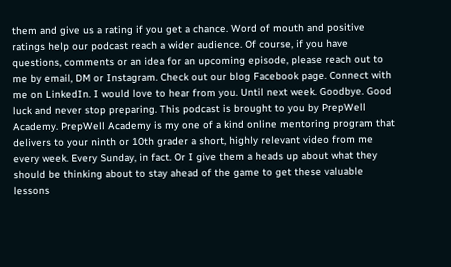them and give us a rating if you get a chance. Word of mouth and positive ratings help our podcast reach a wider audience. Of course, if you have questions, comments or an idea for an upcoming episode, please reach out to me by email, DM or Instagram. Check out our blog Facebook page. Connect with me on LinkedIn. I would love to hear from you. Until next week. Goodbye. Good luck and never stop preparing. This podcast is brought to you by PrepWell Academy. PrepWell Academy is my one of a kind online mentoring program that delivers to your ninth or 10th grader a short, highly relevant video from me every week. Every Sunday, in fact. Or I give them a heads up about what they should be thinking about to stay ahead of the game to get these valuable lessons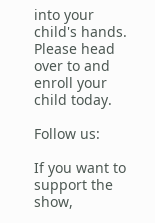into your child's hands. Please head over to and enroll your child today.

Follow us:

If you want to support the show,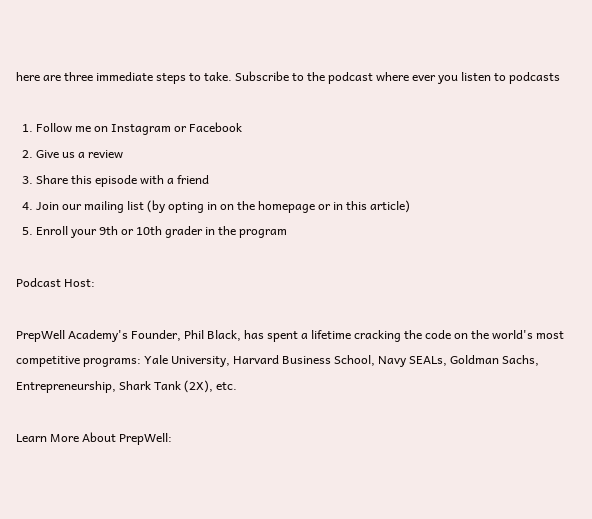here are three immediate steps to take. Subscribe to the podcast where ever you listen to podcasts

  1. Follow me on Instagram or Facebook
  2. Give us a review
  3. Share this episode with a friend
  4. Join our mailing list (by opting in on the homepage or in this article)
  5. Enroll your 9th or 10th grader in the program

Podcast Host:

PrepWell Academy's Founder, Phil Black, has spent a lifetime cracking the code on the world's most competitive programs: Yale University, Harvard Business School, Navy SEALs, Goldman Sachs, Entrepreneurship, Shark Tank (2X), etc.

Learn More About PrepWell: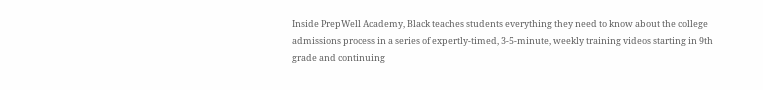Inside PrepWell Academy, Black teaches students everything they need to know about the college admissions process in a series of expertly-timed, 3-5-minute, weekly training videos starting in 9th grade and continuing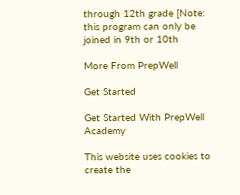through 12th grade [Note: this program can only be joined in 9th or 10th

More From PrepWell

Get Started

Get Started With PrepWell Academy

This website uses cookies to create the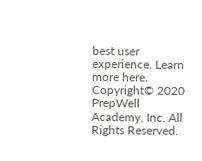best user experience. Learn more here.
Copyright© 2020 PrepWell Academy, Inc. All Rights Reserved.